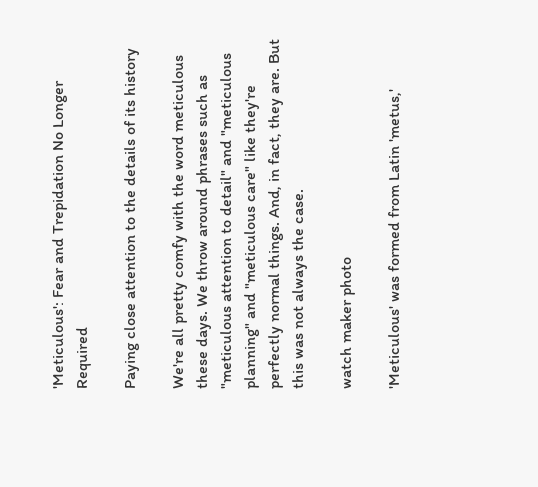'Meticulous': Fear and Trepidation No Longer Required

Paying close attention to the details of its history

We're all pretty comfy with the word meticulous these days. We throw around phrases such as "meticulous attention to detail" and "meticulous planning" and "meticulous care" like they're perfectly normal things. And, in fact, they are. But this was not always the case.

watch maker photo

'Meticulous' was formed from Latin 'metus,'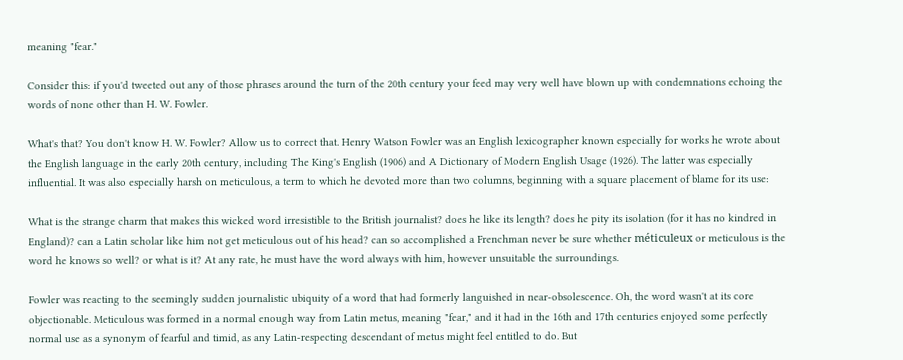meaning "fear."

Consider this: if you'd tweeted out any of those phrases around the turn of the 20th century your feed may very well have blown up with condemnations echoing the words of none other than H. W. Fowler.

What's that? You don't know H. W. Fowler? Allow us to correct that. Henry Watson Fowler was an English lexicographer known especially for works he wrote about the English language in the early 20th century, including The King's English (1906) and A Dictionary of Modern English Usage (1926). The latter was especially influential. It was also especially harsh on meticulous, a term to which he devoted more than two columns, beginning with a square placement of blame for its use:

What is the strange charm that makes this wicked word irresistible to the British journalist? does he like its length? does he pity its isolation (for it has no kindred in England)? can a Latin scholar like him not get meticulous out of his head? can so accomplished a Frenchman never be sure whether méticuleux or meticulous is the word he knows so well? or what is it? At any rate, he must have the word always with him, however unsuitable the surroundings.

Fowler was reacting to the seemingly sudden journalistic ubiquity of a word that had formerly languished in near-obsolescence. Oh, the word wasn't at its core objectionable. Meticulous was formed in a normal enough way from Latin metus, meaning "fear," and it had in the 16th and 17th centuries enjoyed some perfectly normal use as a synonym of fearful and timid, as any Latin-respecting descendant of metus might feel entitled to do. But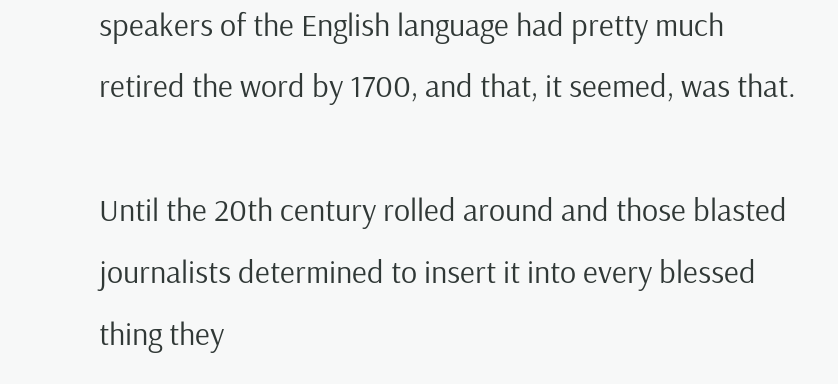speakers of the English language had pretty much retired the word by 1700, and that, it seemed, was that.

Until the 20th century rolled around and those blasted journalists determined to insert it into every blessed thing they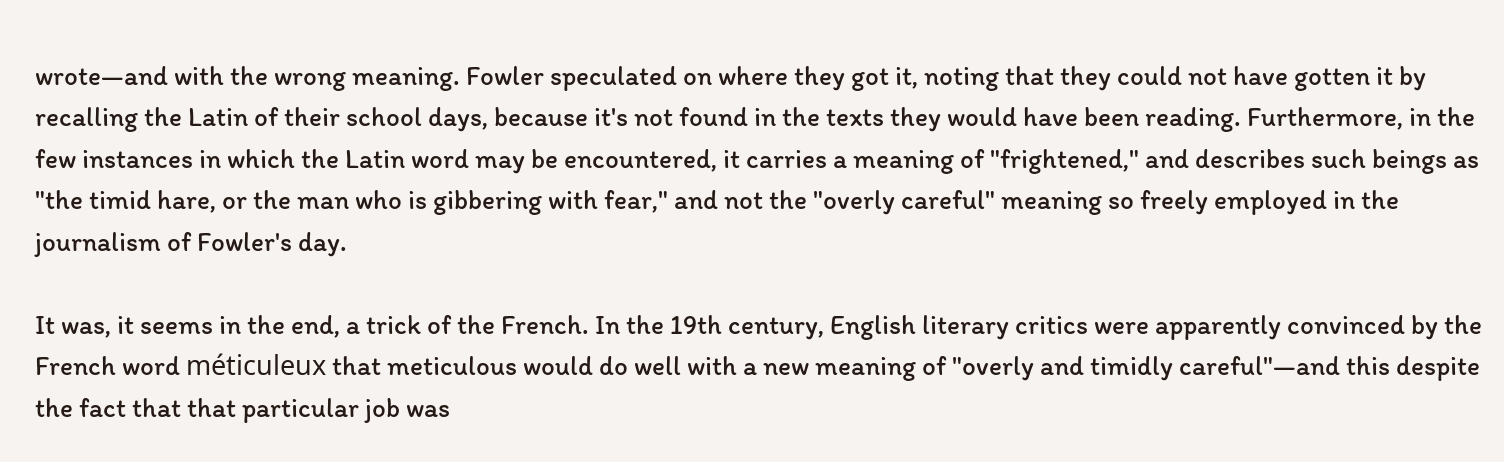wrote—and with the wrong meaning. Fowler speculated on where they got it, noting that they could not have gotten it by recalling the Latin of their school days, because it's not found in the texts they would have been reading. Furthermore, in the few instances in which the Latin word may be encountered, it carries a meaning of "frightened," and describes such beings as "the timid hare, or the man who is gibbering with fear," and not the "overly careful" meaning so freely employed in the journalism of Fowler's day.

It was, it seems in the end, a trick of the French. In the 19th century, English literary critics were apparently convinced by the French word méticuleux that meticulous would do well with a new meaning of "overly and timidly careful"—and this despite the fact that that particular job was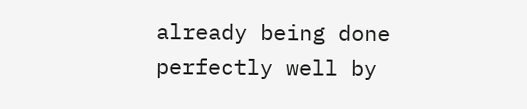already being done perfectly well by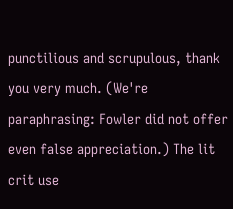punctilious and scrupulous, thank you very much. (We're paraphrasing: Fowler did not offer even false appreciation.) The lit crit use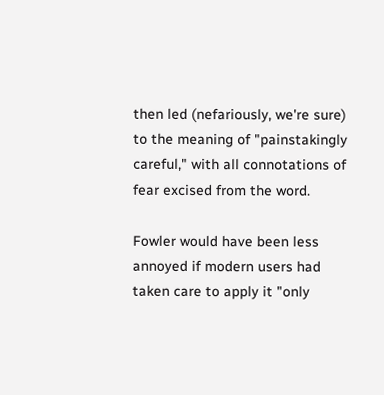then led (nefariously, we're sure) to the meaning of "painstakingly careful," with all connotations of fear excised from the word.

Fowler would have been less annoyed if modern users had taken care to apply it "only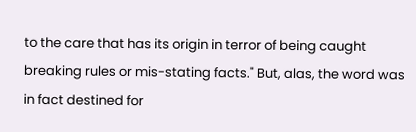to the care that has its origin in terror of being caught breaking rules or mis-stating facts." But, alas, the word was in fact destined for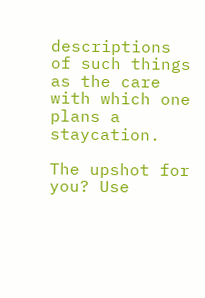descriptions of such things as the care with which one plans a staycation.

The upshot for you? Use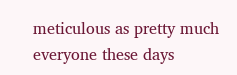meticulous as pretty much everyone these days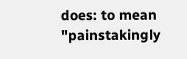does: to mean "painstakingly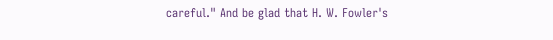careful." And be glad that H. W. Fowler's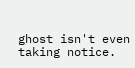ghost isn't even taking notice.